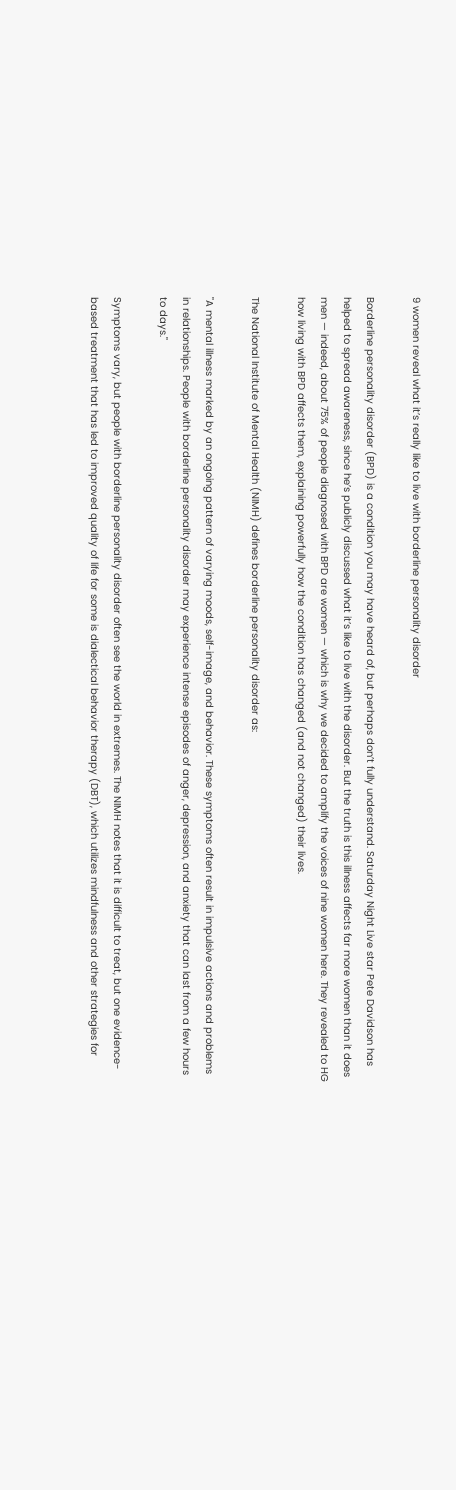9 women reveal what it’s really like to live with borderline personality disorder

Borderline personality disorder (BPD) is a condition you may have heard of, but perhaps don’t fully understand. Saturday Night Live star Pete Davidson has helped to spread awareness, since he’s publicly discussed what it’s like to live with the disorder. But the truth is this illness affects far more women than it does men — indeed, about 75% of people diagnosed with BPD are women — which is why we decided to amplify the voices of nine women here. They revealed to HG how living with BPD affects them, explaining powerfully how the condition has changed (and not changed) their lives.

The National Institute of Mental Health (NIMH) defines borderline personality disorder as:

"A mental illness marked by an ongoing pattern of varying moods, self-image, and behavior. These symptoms often result in impulsive actions and problems in relationships. People with borderline personality disorder may experience intense episodes of anger, depression, and anxiety that can last from a few hours to days."

Symptoms vary, but people with borderline personality disorder often see the world in extremes. The NIMH notes that it is difficult to treat, but one evidence-based treatment that has led to improved quality of life for some is dialectical behavior therapy (DBT), which utilizes mindfulness and other strategies for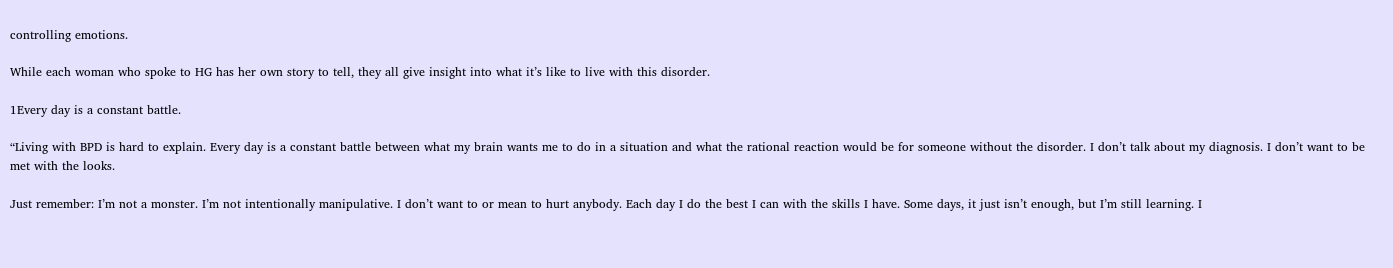controlling emotions.

While each woman who spoke to HG has her own story to tell, they all give insight into what it’s like to live with this disorder.

1Every day is a constant battle.

“Living with BPD is hard to explain. Every day is a constant battle between what my brain wants me to do in a situation and what the rational reaction would be for someone without the disorder. I don’t talk about my diagnosis. I don’t want to be met with the looks.

Just remember: I’m not a monster. I’m not intentionally manipulative. I don’t want to or mean to hurt anybody. Each day I do the best I can with the skills I have. Some days, it just isn’t enough, but I’m still learning. I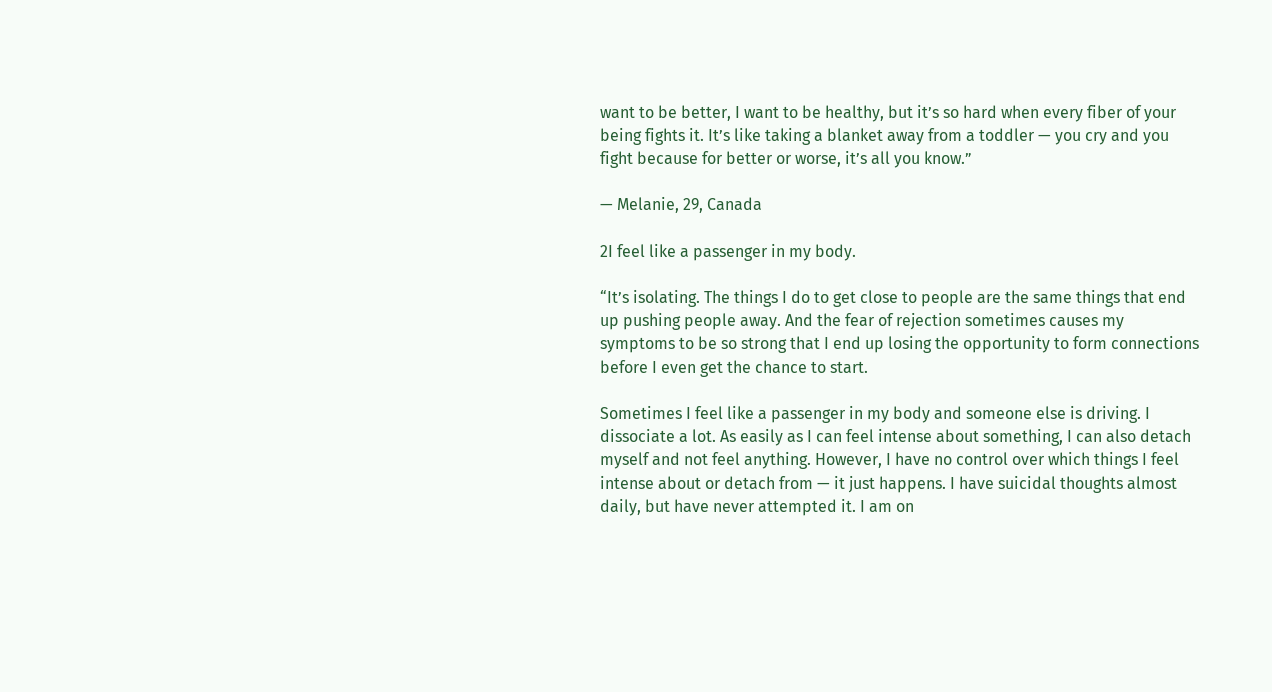want to be better, I want to be healthy, but it’s so hard when every fiber of your being fights it. It’s like taking a blanket away from a toddler — you cry and you fight because for better or worse, it’s all you know.”

— Melanie, 29, Canada

2I feel like a passenger in my body.

“It’s isolating. The things I do to get close to people are the same things that end up pushing people away. And the fear of rejection sometimes causes my symptoms to be so strong that I end up losing the opportunity to form connections before I even get the chance to start.

Sometimes I feel like a passenger in my body and someone else is driving. I dissociate a lot. As easily as I can feel intense about something, I can also detach myself and not feel anything. However, I have no control over which things I feel intense about or detach from — it just happens. I have suicidal thoughts almost daily, but have never attempted it. I am on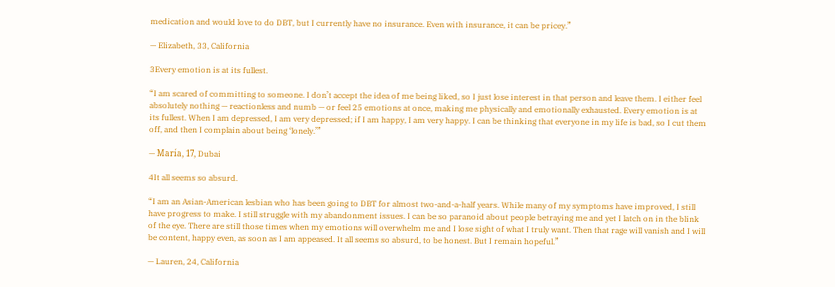medication and would love to do DBT, but I currently have no insurance. Even with insurance, it can be pricey.”

— Elizabeth, 33, California

3Every emotion is at its fullest.

“I am scared of committing to someone. I don’t accept the idea of me being liked, so I just lose interest in that person and leave them. I either feel absolutely nothing — reactionless and numb — or feel 25 emotions at once, making me physically and emotionally exhausted. Every emotion is at its fullest. When I am depressed, I am very depressed; if I am happy, I am very happy. I can be thinking that everyone in my life is bad, so I cut them off, and then I complain about being ‘lonely.’”

— María, 17, Dubai

4It all seems so absurd.

“I am an Asian-American lesbian who has been going to DBT for almost two-and-a-half years. While many of my symptoms have improved, I still have progress to make. I still struggle with my abandonment issues. I can be so paranoid about people betraying me and yet I latch on in the blink of the eye. There are still those times when my emotions will overwhelm me and I lose sight of what I truly want. Then that rage will vanish and I will be content, happy even, as soon as I am appeased. It all seems so absurd, to be honest. But I remain hopeful.”

— Lauren, 24, California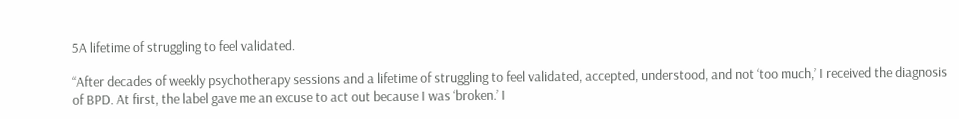5A lifetime of struggling to feel validated.

“After decades of weekly psychotherapy sessions and a lifetime of struggling to feel validated, accepted, understood, and not ‘too much,’ I received the diagnosis of BPD. At first, the label gave me an excuse to act out because I was ‘broken.’ I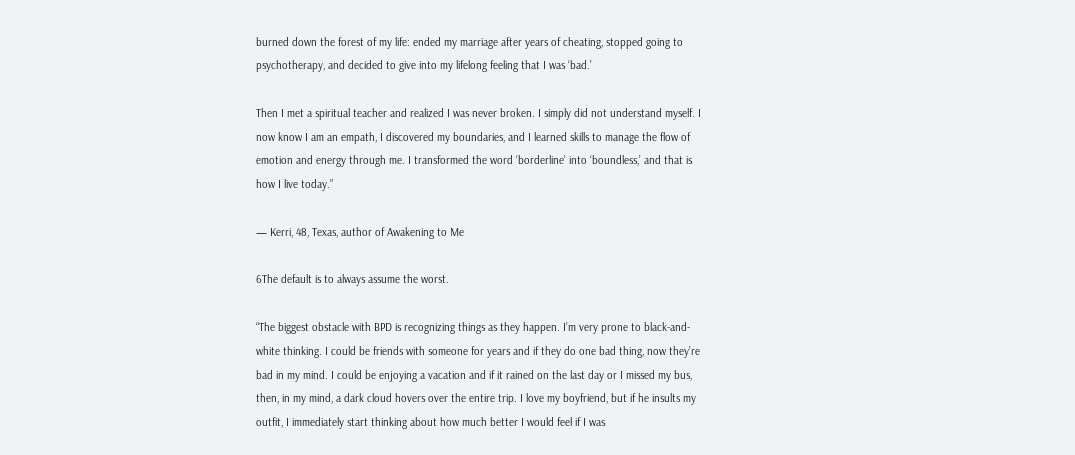burned down the forest of my life: ended my marriage after years of cheating, stopped going to psychotherapy, and decided to give into my lifelong feeling that I was ‘bad.’

Then I met a spiritual teacher and realized I was never broken. I simply did not understand myself. I now know I am an empath, I discovered my boundaries, and I learned skills to manage the flow of emotion and energy through me. I transformed the word ‘borderline’ into ‘boundless,’ and that is how I live today.”

— Kerri, 48, Texas, author of Awakening to Me

6The default is to always assume the worst.

“The biggest obstacle with BPD is recognizing things as they happen. I’m very prone to black-and-white thinking. I could be friends with someone for years and if they do one bad thing, now they’re bad in my mind. I could be enjoying a vacation and if it rained on the last day or I missed my bus, then, in my mind, a dark cloud hovers over the entire trip. I love my boyfriend, but if he insults my outfit, I immediately start thinking about how much better I would feel if I was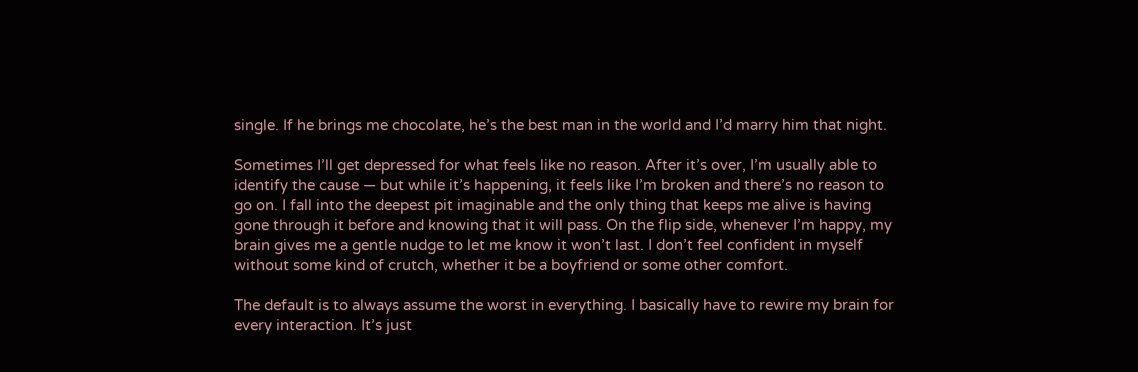single. If he brings me chocolate, he’s the best man in the world and I’d marry him that night.

Sometimes I’ll get depressed for what feels like no reason. After it’s over, I’m usually able to identify the cause — but while it’s happening, it feels like I’m broken and there’s no reason to go on. I fall into the deepest pit imaginable and the only thing that keeps me alive is having gone through it before and knowing that it will pass. On the flip side, whenever I’m happy, my brain gives me a gentle nudge to let me know it won’t last. I don’t feel confident in myself without some kind of crutch, whether it be a boyfriend or some other comfort.

The default is to always assume the worst in everything. I basically have to rewire my brain for every interaction. It’s just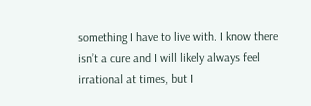something I have to live with. I know there isn’t a cure and I will likely always feel irrational at times, but I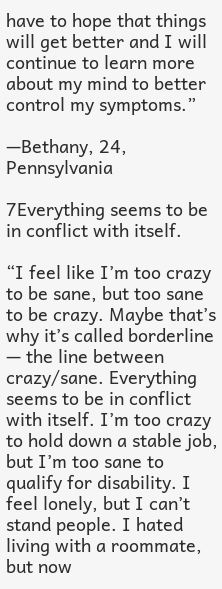have to hope that things will get better and I will continue to learn more about my mind to better control my symptoms.”

—Bethany, 24, Pennsylvania

7Everything seems to be in conflict with itself.

“I feel like I’m too crazy to be sane, but too sane to be crazy. Maybe that’s why it’s called borderline — the line between crazy/sane. Everything seems to be in conflict with itself. I’m too crazy to hold down a stable job, but I’m too sane to qualify for disability. I feel lonely, but I can’t stand people. I hated living with a roommate, but now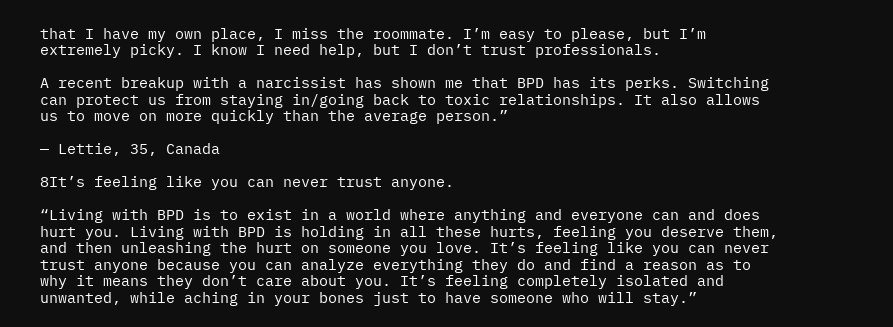that I have my own place, I miss the roommate. I’m easy to please, but I’m extremely picky. I know I need help, but I don’t trust professionals.

A recent breakup with a narcissist has shown me that BPD has its perks. Switching can protect us from staying in/going back to toxic relationships. It also allows us to move on more quickly than the average person.”

— Lettie, 35, Canada

8It’s feeling like you can never trust anyone.

“Living with BPD is to exist in a world where anything and everyone can and does hurt you. Living with BPD is holding in all these hurts, feeling you deserve them, and then unleashing the hurt on someone you love. It’s feeling like you can never trust anyone because you can analyze everything they do and find a reason as to why it means they don’t care about you. It’s feeling completely isolated and unwanted, while aching in your bones just to have someone who will stay.”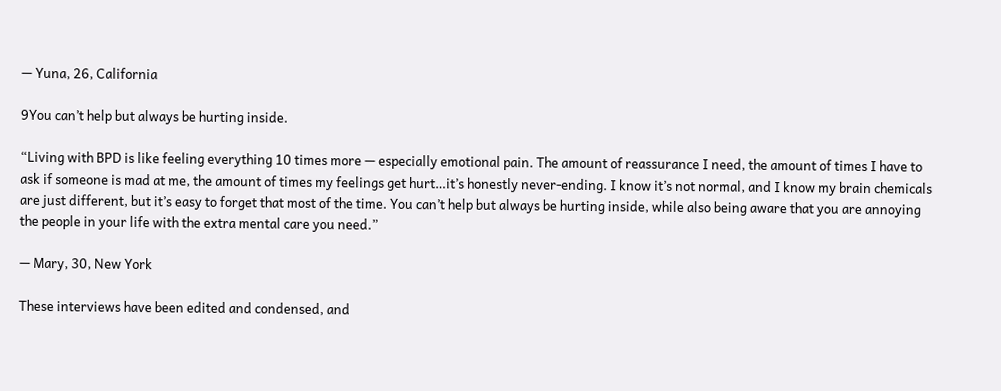— Yuna, 26, California

9You can’t help but always be hurting inside.

“Living with BPD is like feeling everything 10 times more — especially emotional pain. The amount of reassurance I need, the amount of times I have to ask if someone is mad at me, the amount of times my feelings get hurt…it’s honestly never-ending. I know it’s not normal, and I know my brain chemicals are just different, but it’s easy to forget that most of the time. You can’t help but always be hurting inside, while also being aware that you are annoying the people in your life with the extra mental care you need.”

— Mary, 30, New York

These interviews have been edited and condensed, and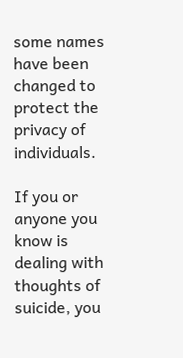some names have been changed to protect the privacy of individuals.

If you or anyone you know is dealing with thoughts of suicide, you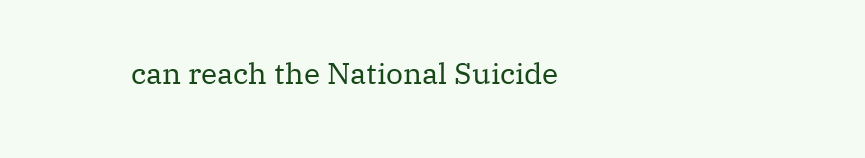can reach the National Suicide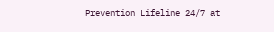Prevention Lifeline 24/7 at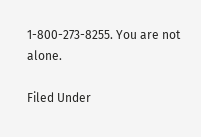1-800-273-8255. You are not alone.

Filed Under